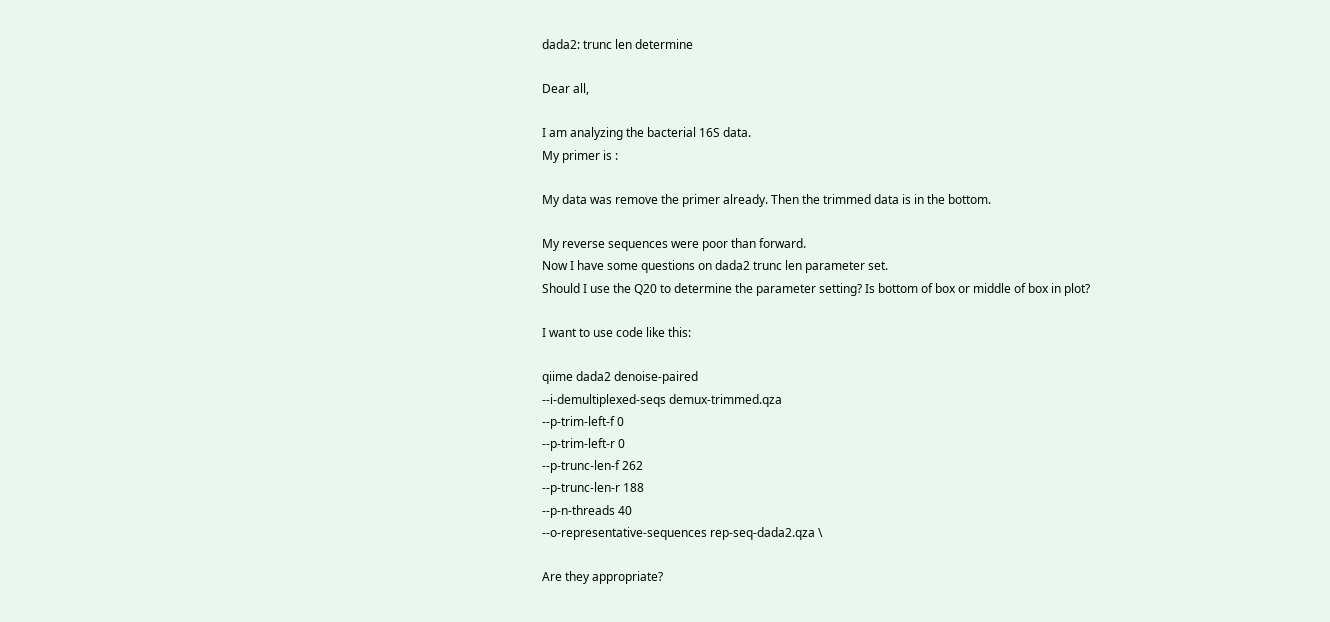dada2: trunc len determine

Dear all,

I am analyzing the bacterial 16S data.
My primer is :

My data was remove the primer already. Then the trimmed data is in the bottom.

My reverse sequences were poor than forward.
Now I have some questions on dada2 trunc len parameter set.
Should I use the Q20 to determine the parameter setting? Is bottom of box or middle of box in plot?

I want to use code like this:

qiime dada2 denoise-paired
--i-demultiplexed-seqs demux-trimmed.qza
--p-trim-left-f 0
--p-trim-left-r 0
--p-trunc-len-f 262
--p-trunc-len-r 188
--p-n-threads 40
--o-representative-sequences rep-seq-dada2.qza \

Are they appropriate?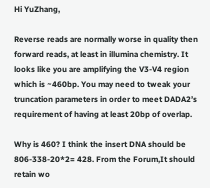Hi YuZhang,

Reverse reads are normally worse in quality then forward reads, at least in illumina chemistry. It looks like you are amplifying the V3-V4 region which is ~460bp. You may need to tweak your truncation parameters in order to meet DADA2’s requirement of having at least 20bp of overlap.

Why is 460? I think the insert DNA should be 806-338-20*2= 428. From the Forum,It should retain wo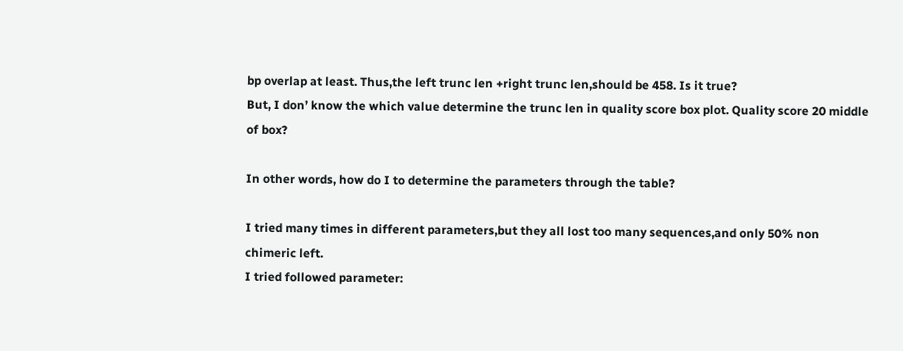bp overlap at least. Thus,the left trunc len +right trunc len,should be 458. Is it true?
But, I don’ know the which value determine the trunc len in quality score box plot. Quality score 20 middle of box?

In other words, how do I to determine the parameters through the table?

I tried many times in different parameters,but they all lost too many sequences,and only 50% non chimeric left.
I tried followed parameter: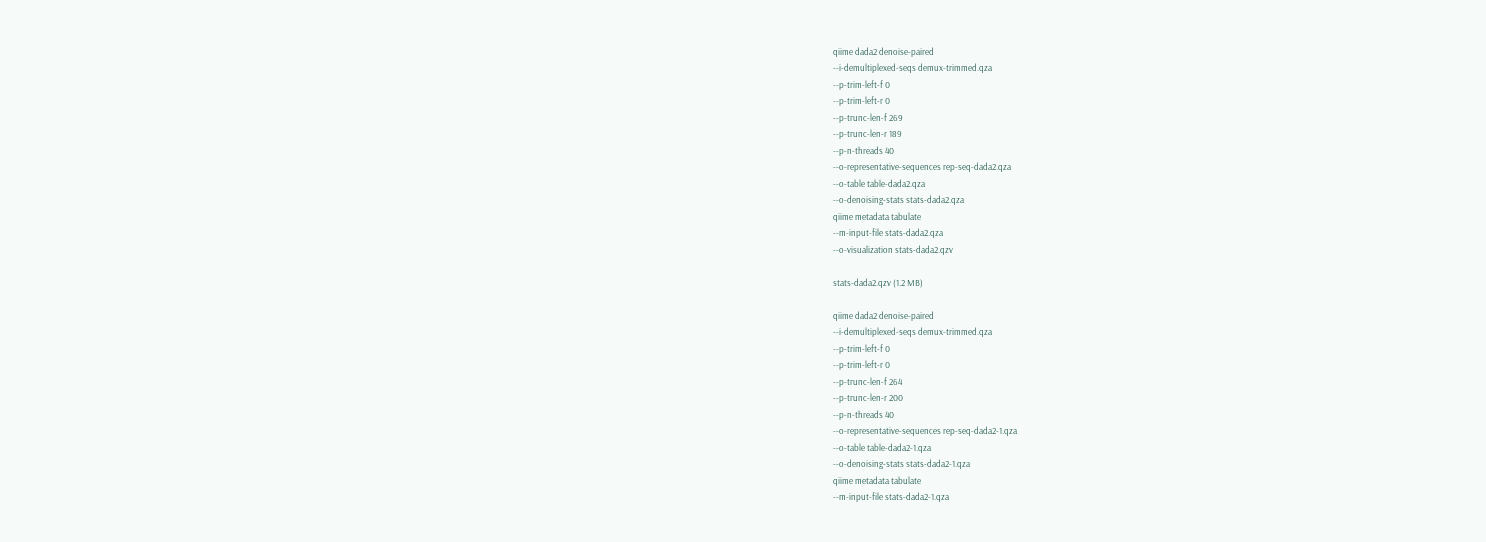qiime dada2 denoise-paired
--i-demultiplexed-seqs demux-trimmed.qza
--p-trim-left-f 0
--p-trim-left-r 0
--p-trunc-len-f 269
--p-trunc-len-r 189
--p-n-threads 40
--o-representative-sequences rep-seq-dada2.qza
--o-table table-dada2.qza
--o-denoising-stats stats-dada2.qza
qiime metadata tabulate
--m-input-file stats-dada2.qza
--o-visualization stats-dada2.qzv

stats-dada2.qzv (1.2 MB)

qiime dada2 denoise-paired
--i-demultiplexed-seqs demux-trimmed.qza
--p-trim-left-f 0
--p-trim-left-r 0
--p-trunc-len-f 264
--p-trunc-len-r 200
--p-n-threads 40
--o-representative-sequences rep-seq-dada2-1.qza
--o-table table-dada2-1.qza
--o-denoising-stats stats-dada2-1.qza
qiime metadata tabulate
--m-input-file stats-dada2-1.qza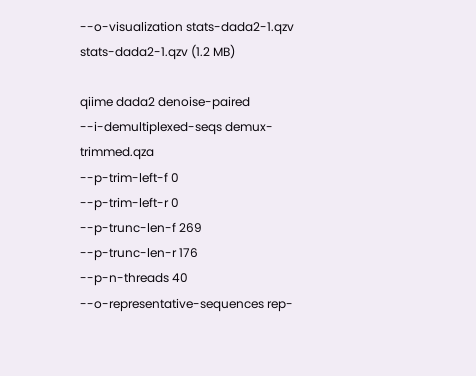--o-visualization stats-dada2-1.qzv
stats-dada2-1.qzv (1.2 MB)

qiime dada2 denoise-paired
--i-demultiplexed-seqs demux-trimmed.qza
--p-trim-left-f 0
--p-trim-left-r 0
--p-trunc-len-f 269
--p-trunc-len-r 176
--p-n-threads 40
--o-representative-sequences rep-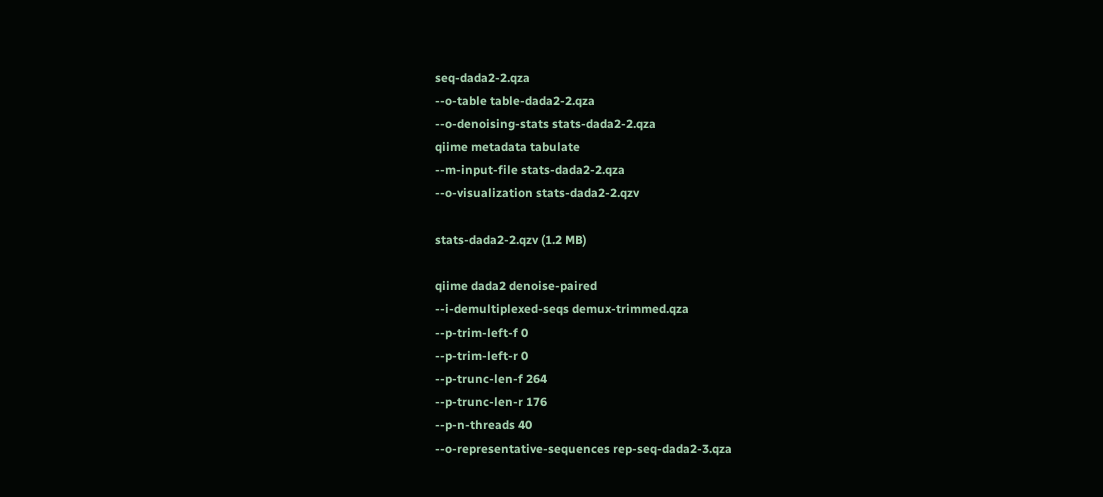seq-dada2-2.qza
--o-table table-dada2-2.qza
--o-denoising-stats stats-dada2-2.qza
qiime metadata tabulate
--m-input-file stats-dada2-2.qza
--o-visualization stats-dada2-2.qzv

stats-dada2-2.qzv (1.2 MB)

qiime dada2 denoise-paired
--i-demultiplexed-seqs demux-trimmed.qza
--p-trim-left-f 0
--p-trim-left-r 0
--p-trunc-len-f 264
--p-trunc-len-r 176
--p-n-threads 40
--o-representative-sequences rep-seq-dada2-3.qza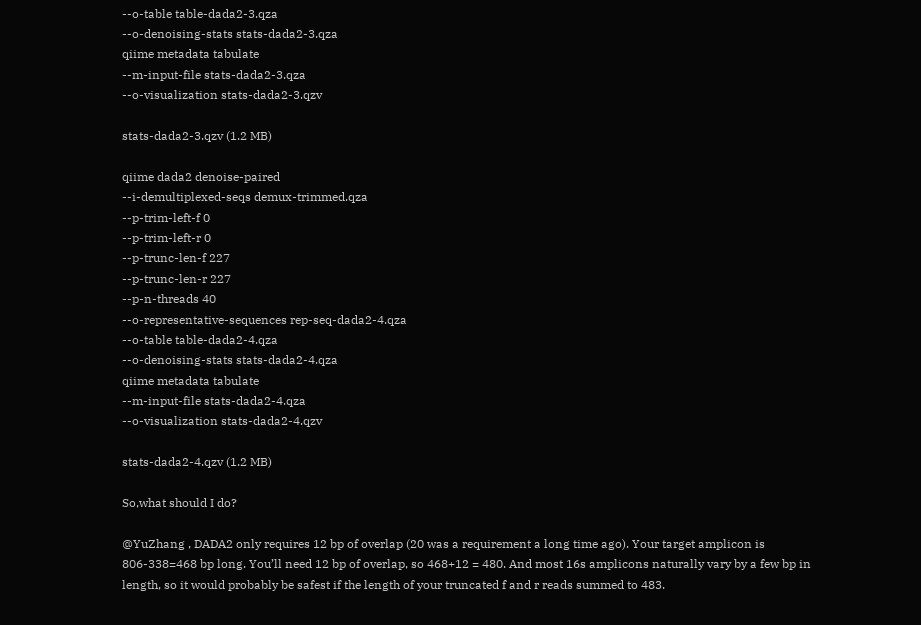--o-table table-dada2-3.qza
--o-denoising-stats stats-dada2-3.qza
qiime metadata tabulate
--m-input-file stats-dada2-3.qza
--o-visualization stats-dada2-3.qzv

stats-dada2-3.qzv (1.2 MB)

qiime dada2 denoise-paired
--i-demultiplexed-seqs demux-trimmed.qza
--p-trim-left-f 0
--p-trim-left-r 0
--p-trunc-len-f 227
--p-trunc-len-r 227
--p-n-threads 40
--o-representative-sequences rep-seq-dada2-4.qza
--o-table table-dada2-4.qza
--o-denoising-stats stats-dada2-4.qza
qiime metadata tabulate
--m-input-file stats-dada2-4.qza
--o-visualization stats-dada2-4.qzv

stats-dada2-4.qzv (1.2 MB)

So,what should I do?

@YuZhang , DADA2 only requires 12 bp of overlap (20 was a requirement a long time ago). Your target amplicon is 806-338=468 bp long. You’ll need 12 bp of overlap, so 468+12 = 480. And most 16s amplicons naturally vary by a few bp in length, so it would probably be safest if the length of your truncated f and r reads summed to 483.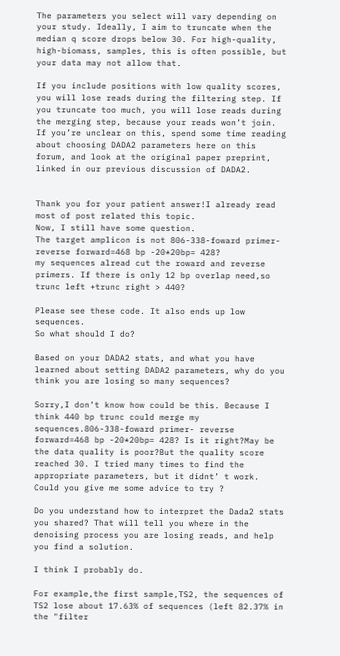The parameters you select will vary depending on your study. Ideally, I aim to truncate when the median q score drops below 30. For high-quality, high-biomass, samples, this is often possible, but your data may not allow that.

If you include positions with low quality scores, you will lose reads during the filtering step. If you truncate too much, you will lose reads during the merging step, because your reads won’t join. If you’re unclear on this, spend some time reading about choosing DADA2 parameters here on this forum, and look at the original paper preprint, linked in our previous discussion of DADA2.


Thank you for your patient answer!I already read most of post related this topic.
Now, I still have some question.
The target amplicon is not 806-338-foward primer- reverse forward=468 bp -20*20bp= 428?
my sequences alread cut the roward and reverse primers. If there is only 12 bp overlap need,so trunc left +trunc right > 440?

Please see these code. It also ends up low sequences.
So what should I do?

Based on your DADA2 stats, and what you have learned about setting DADA2 parameters, why do you think you are losing so many sequences?

Sorry,I don’t know how could be this. Because I think 440 bp trunc could merge my sequences.806-338-foward primer- reverse forward=468 bp -20*20bp= 428? Is it right?May be the data quality is poor?But the quality score reached 30. I tried many times to find the appropriate parameters, but it didnt’ t work. Could you give me some advice to try ?

Do you understand how to interpret the Dada2 stats you shared? That will tell you where in the denoising process you are losing reads, and help you find a solution.

I think I probably do.

For example,the first sample,TS2, the sequences of TS2 lose about 17.63% of sequences (left 82.37% in the "filter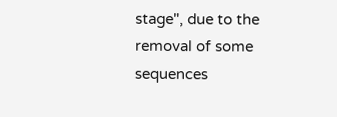stage", due to the removal of some sequences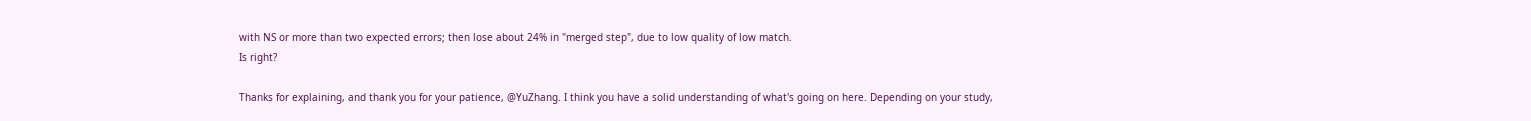with NS or more than two expected errors; then lose about 24% in "merged step", due to low quality of low match.
Is right?

Thanks for explaining, and thank you for your patience, @YuZhang. I think you have a solid understanding of what's going on here. Depending on your study,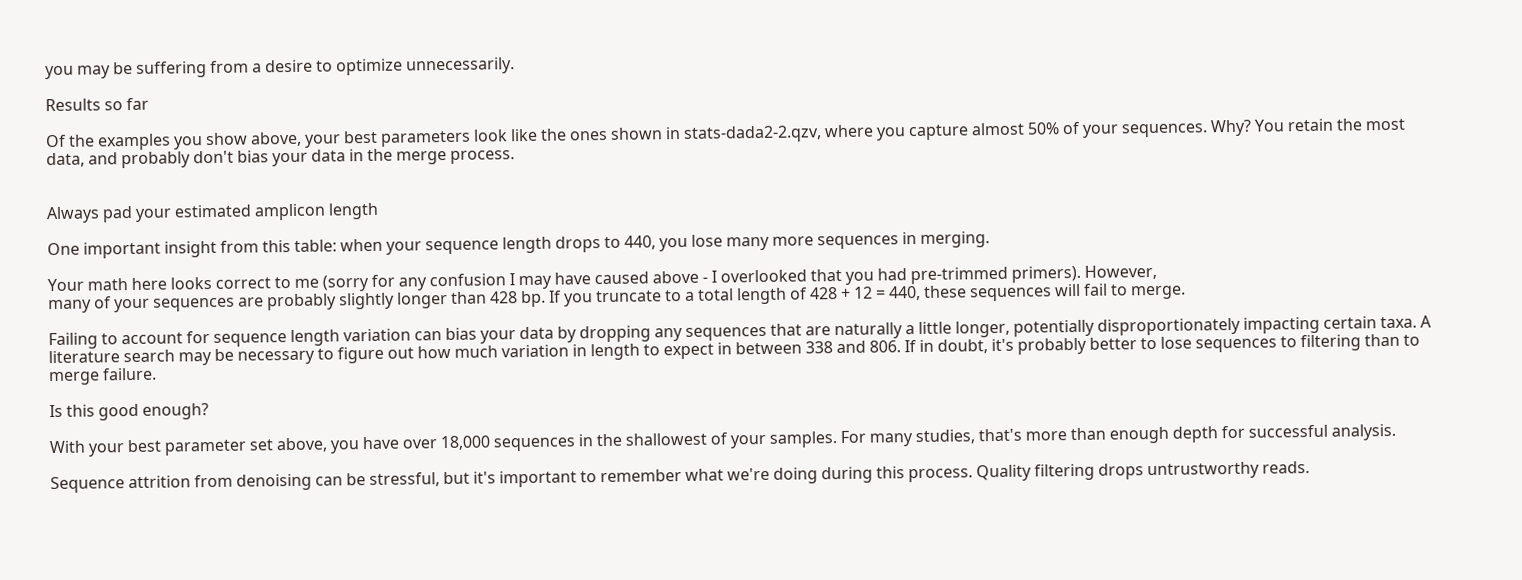you may be suffering from a desire to optimize unnecessarily.

Results so far

Of the examples you show above, your best parameters look like the ones shown in stats-dada2-2.qzv, where you capture almost 50% of your sequences. Why? You retain the most data, and probably don't bias your data in the merge process.


Always pad your estimated amplicon length

One important insight from this table: when your sequence length drops to 440, you lose many more sequences in merging.

Your math here looks correct to me (sorry for any confusion I may have caused above - I overlooked that you had pre-trimmed primers). However,
many of your sequences are probably slightly longer than 428 bp. If you truncate to a total length of 428 + 12 = 440, these sequences will fail to merge.

Failing to account for sequence length variation can bias your data by dropping any sequences that are naturally a little longer, potentially disproportionately impacting certain taxa. A literature search may be necessary to figure out how much variation in length to expect in between 338 and 806. If in doubt, it's probably better to lose sequences to filtering than to merge failure.

Is this good enough?

With your best parameter set above, you have over 18,000 sequences in the shallowest of your samples. For many studies, that's more than enough depth for successful analysis.

Sequence attrition from denoising can be stressful, but it's important to remember what we're doing during this process. Quality filtering drops untrustworthy reads.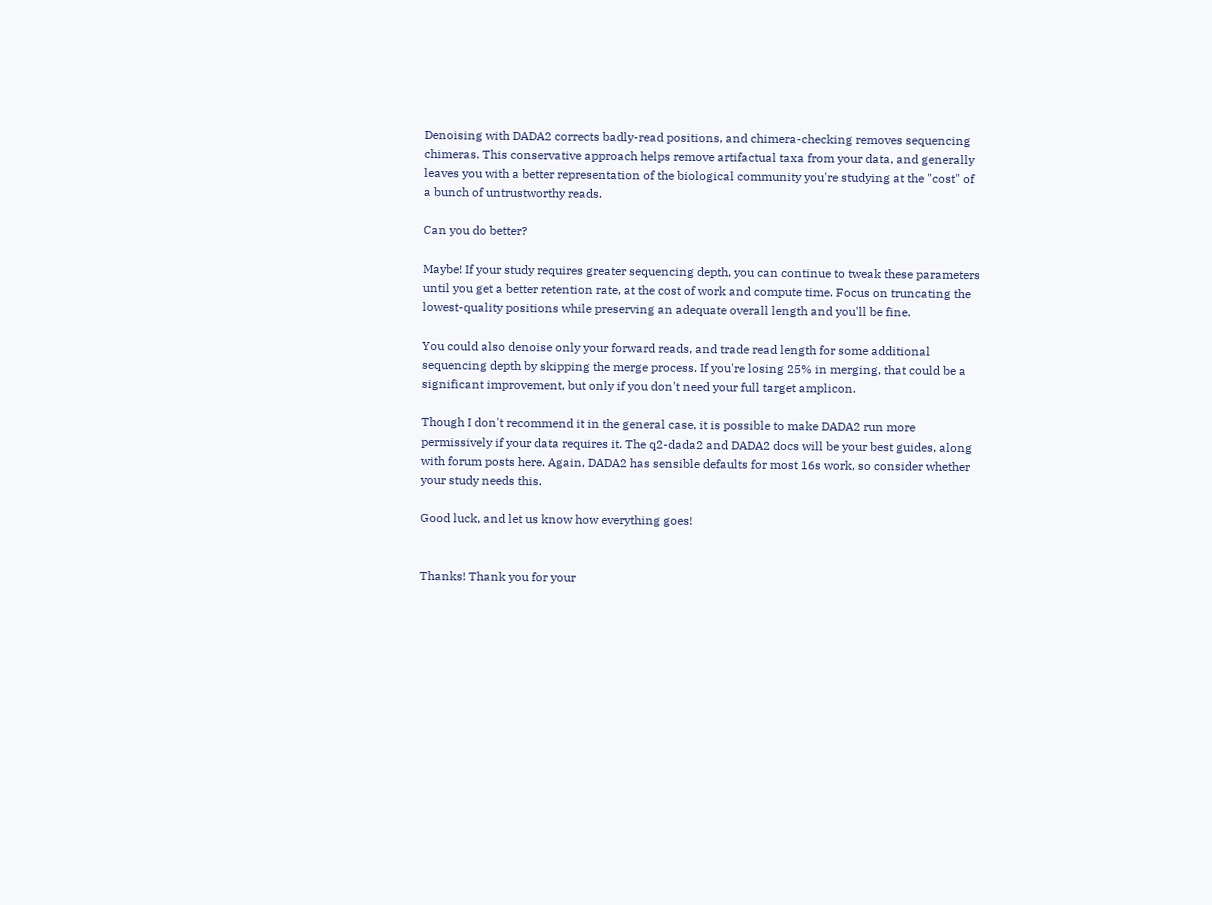Denoising with DADA2 corrects badly-read positions, and chimera-checking removes sequencing chimeras. This conservative approach helps remove artifactual taxa from your data, and generally leaves you with a better representation of the biological community you're studying at the "cost" of a bunch of untrustworthy reads.

Can you do better?

Maybe! If your study requires greater sequencing depth, you can continue to tweak these parameters until you get a better retention rate, at the cost of work and compute time. Focus on truncating the lowest-quality positions while preserving an adequate overall length and you'll be fine.

You could also denoise only your forward reads, and trade read length for some additional sequencing depth by skipping the merge process. If you're losing 25% in merging, that could be a significant improvement, but only if you don't need your full target amplicon.

Though I don't recommend it in the general case, it is possible to make DADA2 run more permissively if your data requires it. The q2-dada2 and DADA2 docs will be your best guides, along with forum posts here. Again, DADA2 has sensible defaults for most 16s work, so consider whether your study needs this.

Good luck, and let us know how everything goes!


Thanks! Thank you for your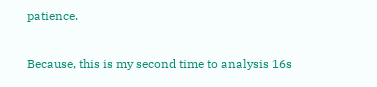patience.

Because, this is my second time to analysis 16s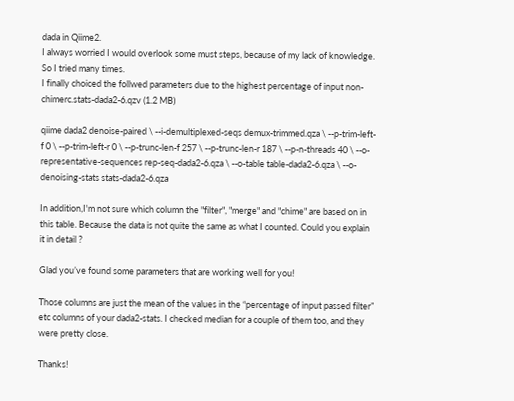dada in Qiime2.
I always worried I would overlook some must steps, because of my lack of knowledge. So I tried many times.
I finally choiced the follwed parameters due to the highest percentage of input non-chimerc.stats-dada2-6.qzv (1.2 MB)

qiime dada2 denoise-paired \ --i-demultiplexed-seqs demux-trimmed.qza \ --p-trim-left-f 0 \ --p-trim-left-r 0 \ --p-trunc-len-f 257 \ --p-trunc-len-r 187 \ --p-n-threads 40 \ --o-representative-sequences rep-seq-dada2-6.qza \ --o-table table-dada2-6.qza \ --o-denoising-stats stats-dada2-6.qza

In addition,I'm not sure which column the "filter", "merge" and "chime" are based on in this table. Because the data is not quite the same as what I counted. Could you explain it in detail ?

Glad you’ve found some parameters that are working well for you!

Those columns are just the mean of the values in the “percentage of input passed filter” etc columns of your dada2-stats. I checked median for a couple of them too, and they were pretty close.

Thanks!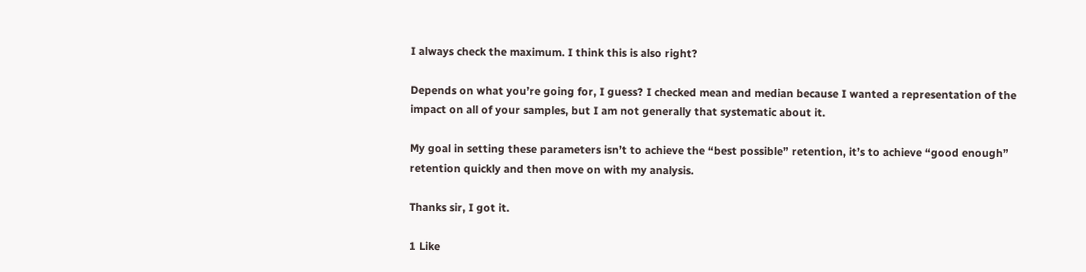I always check the maximum. I think this is also right?

Depends on what you’re going for, I guess? I checked mean and median because I wanted a representation of the impact on all of your samples, but I am not generally that systematic about it.

My goal in setting these parameters isn’t to achieve the “best possible” retention, it’s to achieve “good enough” retention quickly and then move on with my analysis.

Thanks sir, I got it.

1 Like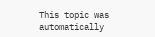This topic was automatically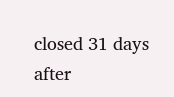closed 31 days after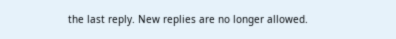the last reply. New replies are no longer allowed.